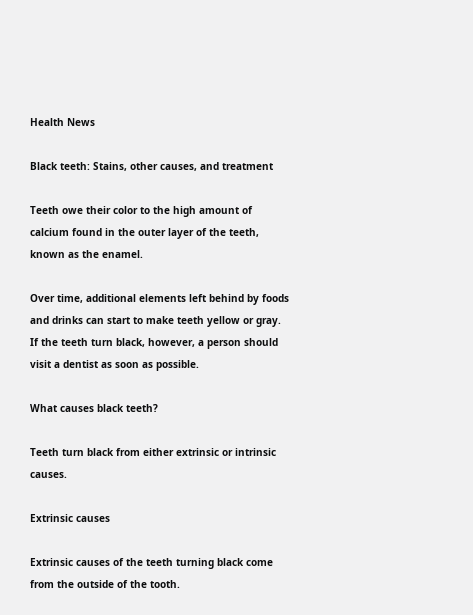Health News

Black teeth: Stains, other causes, and treatment

Teeth owe their color to the high amount of calcium found in the outer layer of the teeth, known as the enamel.

Over time, additional elements left behind by foods and drinks can start to make teeth yellow or gray. If the teeth turn black, however, a person should visit a dentist as soon as possible.

What causes black teeth?

Teeth turn black from either extrinsic or intrinsic causes.

Extrinsic causes

Extrinsic causes of the teeth turning black come from the outside of the tooth.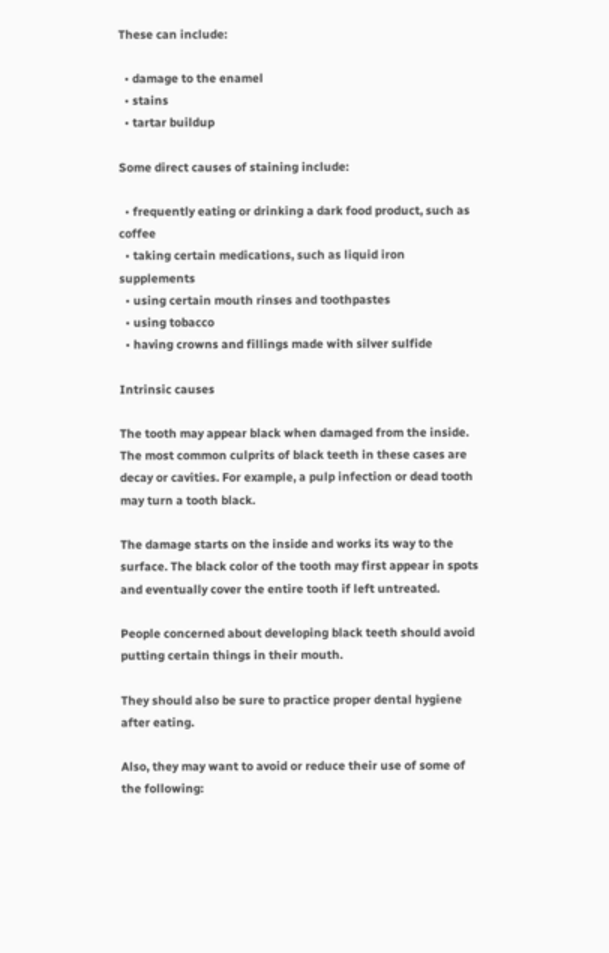These can include:

  • damage to the enamel
  • stains
  • tartar buildup

Some direct causes of staining include:

  • frequently eating or drinking a dark food product, such as coffee
  • taking certain medications, such as liquid iron supplements
  • using certain mouth rinses and toothpastes
  • using tobacco
  • having crowns and fillings made with silver sulfide

Intrinsic causes

The tooth may appear black when damaged from the inside. The most common culprits of black teeth in these cases are decay or cavities. For example, a pulp infection or dead tooth may turn a tooth black.

The damage starts on the inside and works its way to the surface. The black color of the tooth may first appear in spots and eventually cover the entire tooth if left untreated.

People concerned about developing black teeth should avoid putting certain things in their mouth.

They should also be sure to practice proper dental hygiene after eating.

Also, they may want to avoid or reduce their use of some of the following: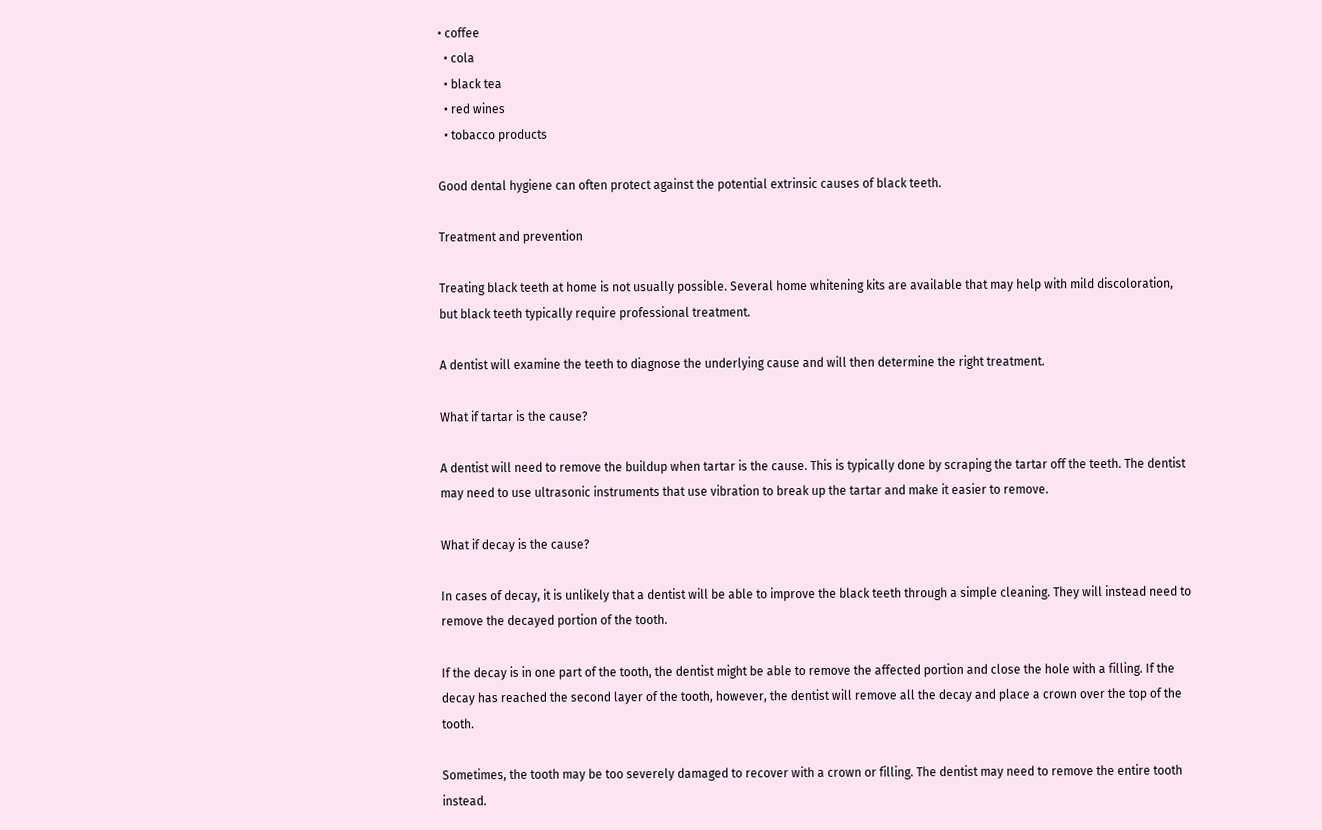• coffee
  • cola
  • black tea
  • red wines
  • tobacco products

Good dental hygiene can often protect against the potential extrinsic causes of black teeth.

Treatment and prevention

Treating black teeth at home is not usually possible. Several home whitening kits are available that may help with mild discoloration, but black teeth typically require professional treatment.

A dentist will examine the teeth to diagnose the underlying cause and will then determine the right treatment.

What if tartar is the cause?

A dentist will need to remove the buildup when tartar is the cause. This is typically done by scraping the tartar off the teeth. The dentist may need to use ultrasonic instruments that use vibration to break up the tartar and make it easier to remove.

What if decay is the cause?

In cases of decay, it is unlikely that a dentist will be able to improve the black teeth through a simple cleaning. They will instead need to remove the decayed portion of the tooth.

If the decay is in one part of the tooth, the dentist might be able to remove the affected portion and close the hole with a filling. If the decay has reached the second layer of the tooth, however, the dentist will remove all the decay and place a crown over the top of the tooth.

Sometimes, the tooth may be too severely damaged to recover with a crown or filling. The dentist may need to remove the entire tooth instead.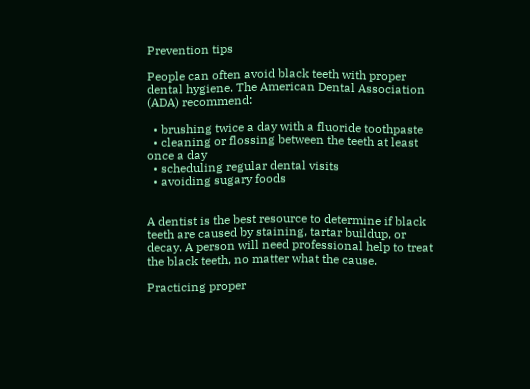Prevention tips

People can often avoid black teeth with proper dental hygiene. The American Dental Association (ADA) recommend:

  • brushing twice a day with a fluoride toothpaste
  • cleaning or flossing between the teeth at least once a day
  • scheduling regular dental visits
  • avoiding sugary foods


A dentist is the best resource to determine if black teeth are caused by staining, tartar buildup, or decay. A person will need professional help to treat the black teeth, no matter what the cause.

Practicing proper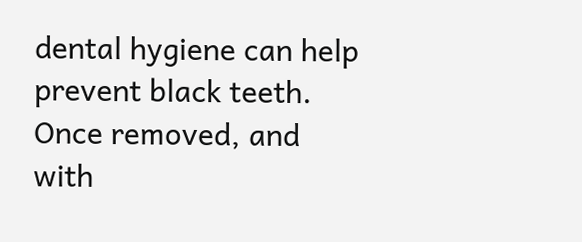dental hygiene can help prevent black teeth. Once removed, and with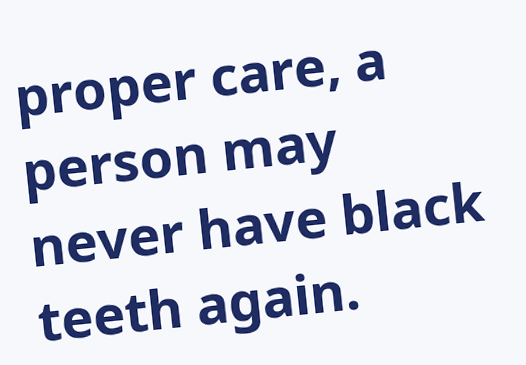proper care, a person may never have black teeth again.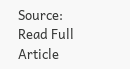Source: Read Full Article